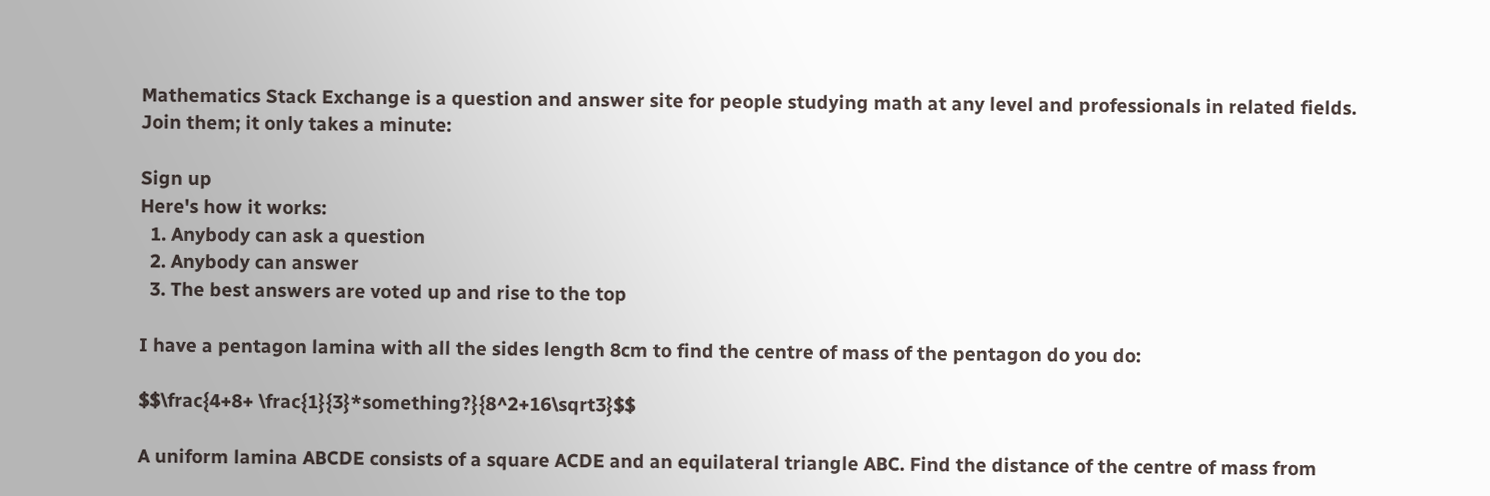Mathematics Stack Exchange is a question and answer site for people studying math at any level and professionals in related fields. Join them; it only takes a minute:

Sign up
Here's how it works:
  1. Anybody can ask a question
  2. Anybody can answer
  3. The best answers are voted up and rise to the top

I have a pentagon lamina with all the sides length 8cm to find the centre of mass of the pentagon do you do:

$$\frac{4+8+ \frac{1}{3}*something?}{8^2+16\sqrt3}$$

A uniform lamina ABCDE consists of a square ACDE and an equilateral triangle ABC. Find the distance of the centre of mass from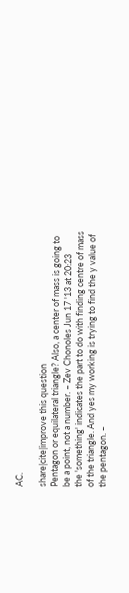AC.

share|cite|improve this question
Pentagon or equilateral triangle? Also, a center of mass is going to be a point, not a number. – Zev Chonoles Jun 17 '13 at 20:23
the 'something' indicates the part to do with finding centre of mass of the triangle. And yes my working is trying to find the y value of the pentagon. –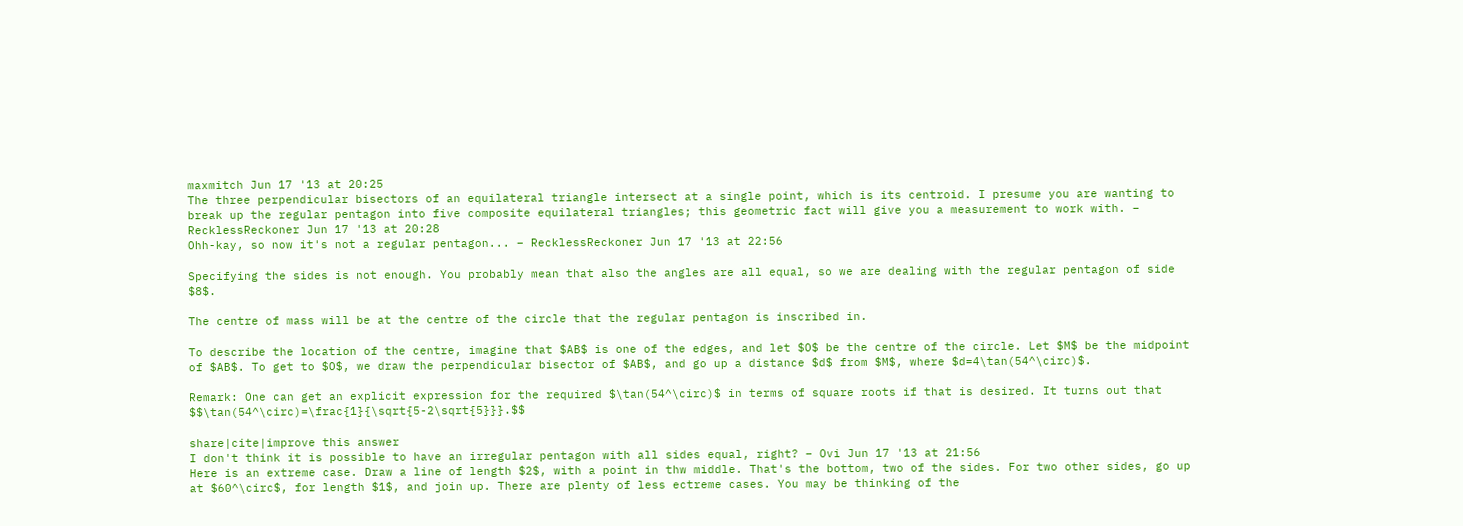maxmitch Jun 17 '13 at 20:25
The three perpendicular bisectors of an equilateral triangle intersect at a single point, which is its centroid. I presume you are wanting to break up the regular pentagon into five composite equilateral triangles; this geometric fact will give you a measurement to work with. – RecklessReckoner Jun 17 '13 at 20:28
Ohh-kay, so now it's not a regular pentagon... – RecklessReckoner Jun 17 '13 at 22:56

Specifying the sides is not enough. You probably mean that also the angles are all equal, so we are dealing with the regular pentagon of side $8$.

The centre of mass will be at the centre of the circle that the regular pentagon is inscribed in.

To describe the location of the centre, imagine that $AB$ is one of the edges, and let $O$ be the centre of the circle. Let $M$ be the midpoint of $AB$. To get to $O$, we draw the perpendicular bisector of $AB$, and go up a distance $d$ from $M$, where $d=4\tan(54^\circ)$.

Remark: One can get an explicit expression for the required $\tan(54^\circ)$ in terms of square roots if that is desired. It turns out that $$\tan(54^\circ)=\frac{1}{\sqrt{5-2\sqrt{5}}}.$$

share|cite|improve this answer
I don't think it is possible to have an irregular pentagon with all sides equal, right? – Ovi Jun 17 '13 at 21:56
Here is an extreme case. Draw a line of length $2$, with a point in thw middle. That's the bottom, two of the sides. For two other sides, go up at $60^\circ$, for length $1$, and join up. There are plenty of less ectreme cases. You may be thinking of the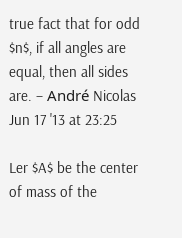true fact that for odd $n$, if all angles are equal, then all sides are. – André Nicolas Jun 17 '13 at 23:25

Ler $A$ be the center of mass of the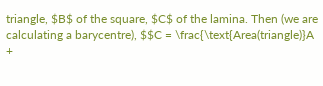triangle, $B$ of the square, $C$ of the lamina. Then (we are calculating a barycentre), $$C = \frac{\text{Area(triangle)}A +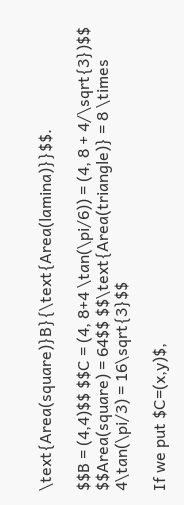\text{Area(square)}B}{\text{Area(lamina)}}$$.

$$B = (4,4)$$ $$C = (4, 8+4 \tan(\pi/6)) = (4, 8 + 4/\sqrt{3})$$ $$Area(square) = 64$$ $$\text{Area(triangle)} = 8 \times 4\tan(\pi/3) = 16\sqrt{3}$$

If we put $C=(x,y)$,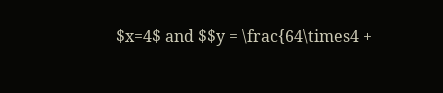$x=4$ and $$y = \frac{64\times4 +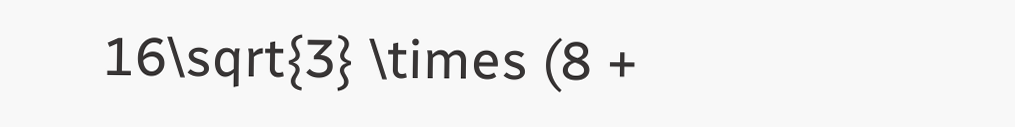16\sqrt{3} \times (8 +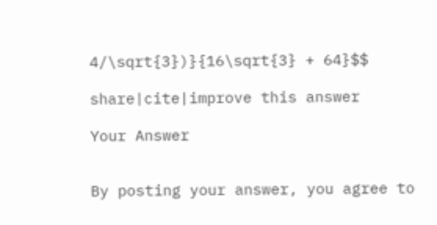4/\sqrt{3})}{16\sqrt{3} + 64}$$

share|cite|improve this answer

Your Answer


By posting your answer, you agree to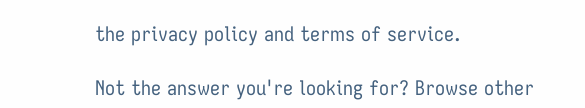the privacy policy and terms of service.

Not the answer you're looking for? Browse other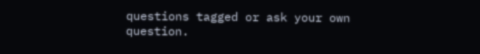questions tagged or ask your own question.